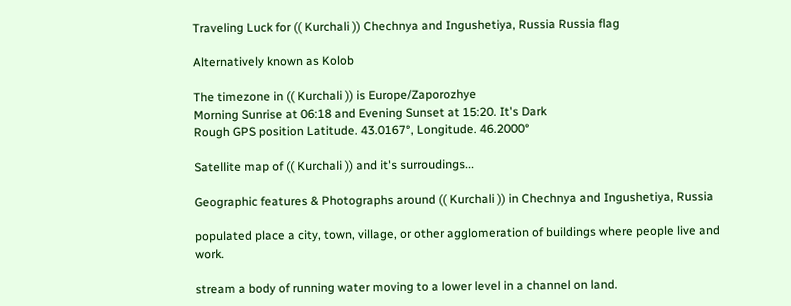Traveling Luck for (( Kurchali )) Chechnya and Ingushetiya, Russia Russia flag

Alternatively known as Kolob

The timezone in (( Kurchali )) is Europe/Zaporozhye
Morning Sunrise at 06:18 and Evening Sunset at 15:20. It's Dark
Rough GPS position Latitude. 43.0167°, Longitude. 46.2000°

Satellite map of (( Kurchali )) and it's surroudings...

Geographic features & Photographs around (( Kurchali )) in Chechnya and Ingushetiya, Russia

populated place a city, town, village, or other agglomeration of buildings where people live and work.

stream a body of running water moving to a lower level in a channel on land.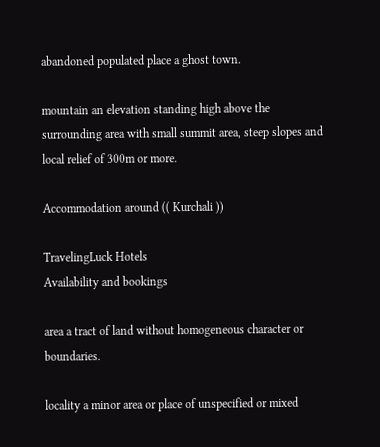abandoned populated place a ghost town.

mountain an elevation standing high above the surrounding area with small summit area, steep slopes and local relief of 300m or more.

Accommodation around (( Kurchali ))

TravelingLuck Hotels
Availability and bookings

area a tract of land without homogeneous character or boundaries.

locality a minor area or place of unspecified or mixed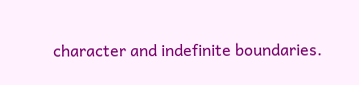character and indefinite boundaries.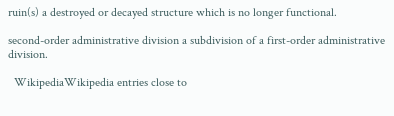ruin(s) a destroyed or decayed structure which is no longer functional.

second-order administrative division a subdivision of a first-order administrative division.

  WikipediaWikipedia entries close to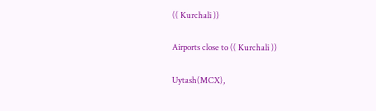(( Kurchali ))

Airports close to (( Kurchali ))

Uytash(MCX),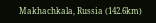Makhachkala, Russia (142.6km)